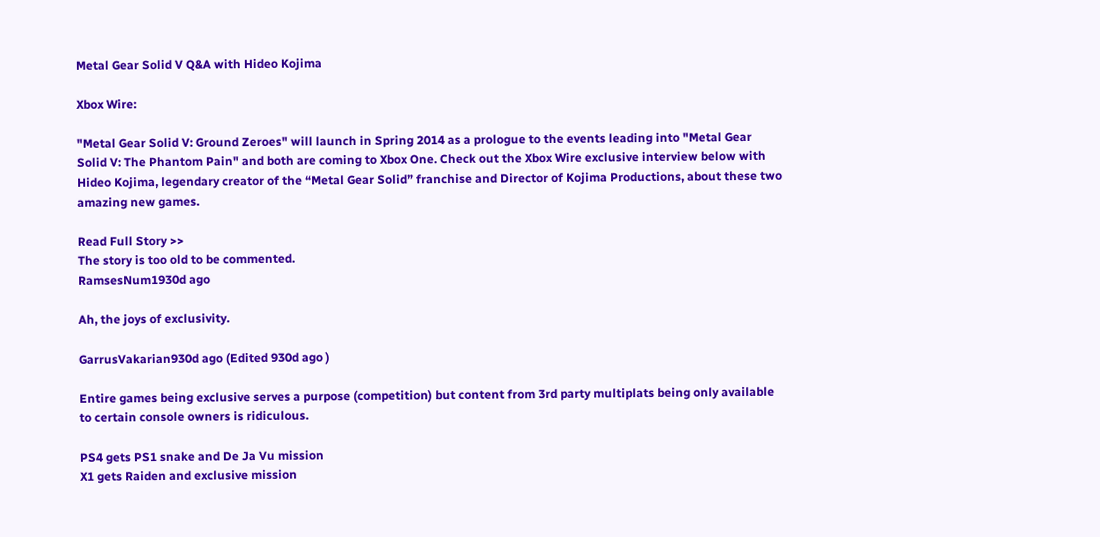Metal Gear Solid V Q&A with Hideo Kojima

Xbox Wire:

"Metal Gear Solid V: Ground Zeroes" will launch in Spring 2014 as a prologue to the events leading into "Metal Gear Solid V: The Phantom Pain" and both are coming to Xbox One. Check out the Xbox Wire exclusive interview below with Hideo Kojima, legendary creator of the “Metal Gear Solid” franchise and Director of Kojima Productions, about these two amazing new games.

Read Full Story >>
The story is too old to be commented.
RamsesNum1930d ago

Ah, the joys of exclusivity.

GarrusVakarian930d ago (Edited 930d ago )

Entire games being exclusive serves a purpose (competition) but content from 3rd party multiplats being only available to certain console owners is ridiculous.

PS4 gets PS1 snake and De Ja Vu mission
X1 gets Raiden and exclusive mission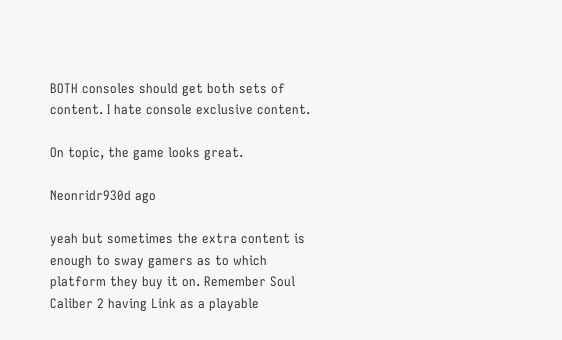BOTH consoles should get both sets of content. I hate console exclusive content.

On topic, the game looks great.

Neonridr930d ago

yeah but sometimes the extra content is enough to sway gamers as to which platform they buy it on. Remember Soul Caliber 2 having Link as a playable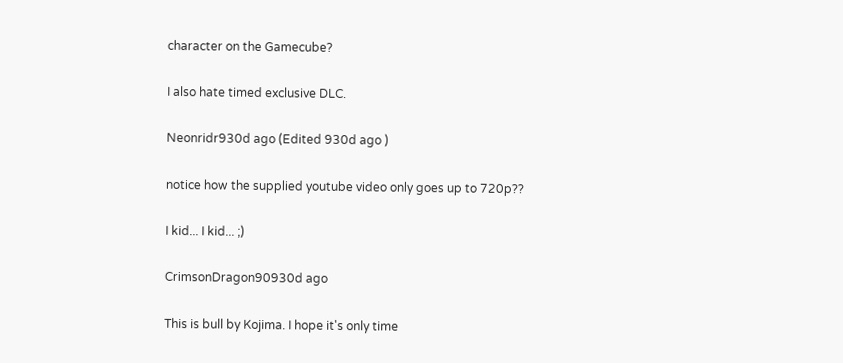character on the Gamecube?

I also hate timed exclusive DLC.

Neonridr930d ago (Edited 930d ago )

notice how the supplied youtube video only goes up to 720p??

I kid... I kid... ;)

CrimsonDragon90930d ago

This is bull by Kojima. I hope it's only time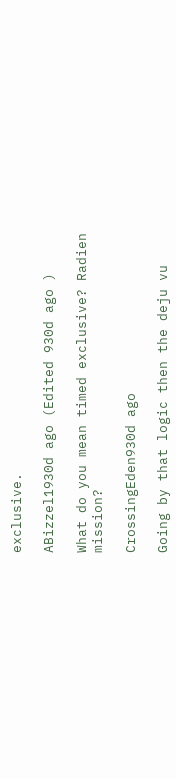exclusive.

ABizzel1930d ago (Edited 930d ago )

What do you mean timed exclusive? Radien mission?

CrossingEden930d ago

Going by that logic then the deju vu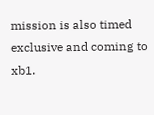mission is also timed exclusive and coming to xb1.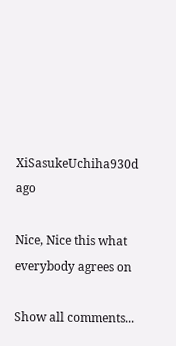XiSasukeUchiha930d ago

Nice, Nice this what everybody agrees on

Show all comments...